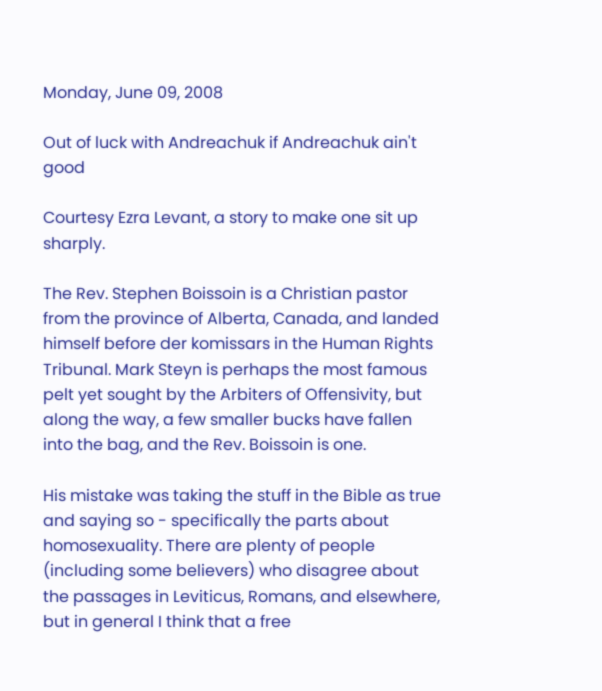Monday, June 09, 2008

Out of luck with Andreachuk if Andreachuk ain't good

Courtesy Ezra Levant, a story to make one sit up sharply.

The Rev. Stephen Boissoin is a Christian pastor from the province of Alberta, Canada, and landed himself before der komissars in the Human Rights Tribunal. Mark Steyn is perhaps the most famous pelt yet sought by the Arbiters of Offensivity, but along the way, a few smaller bucks have fallen into the bag, and the Rev. Boissoin is one.

His mistake was taking the stuff in the Bible as true and saying so - specifically the parts about homosexuality. There are plenty of people (including some believers) who disagree about the passages in Leviticus, Romans, and elsewhere, but in general I think that a free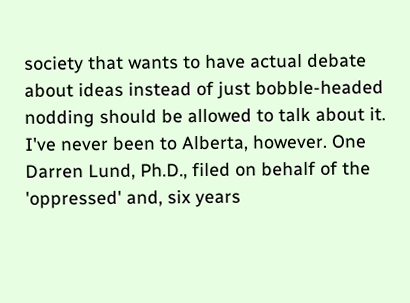society that wants to have actual debate about ideas instead of just bobble-headed nodding should be allowed to talk about it. I've never been to Alberta, however. One Darren Lund, Ph.D., filed on behalf of the 'oppressed' and, six years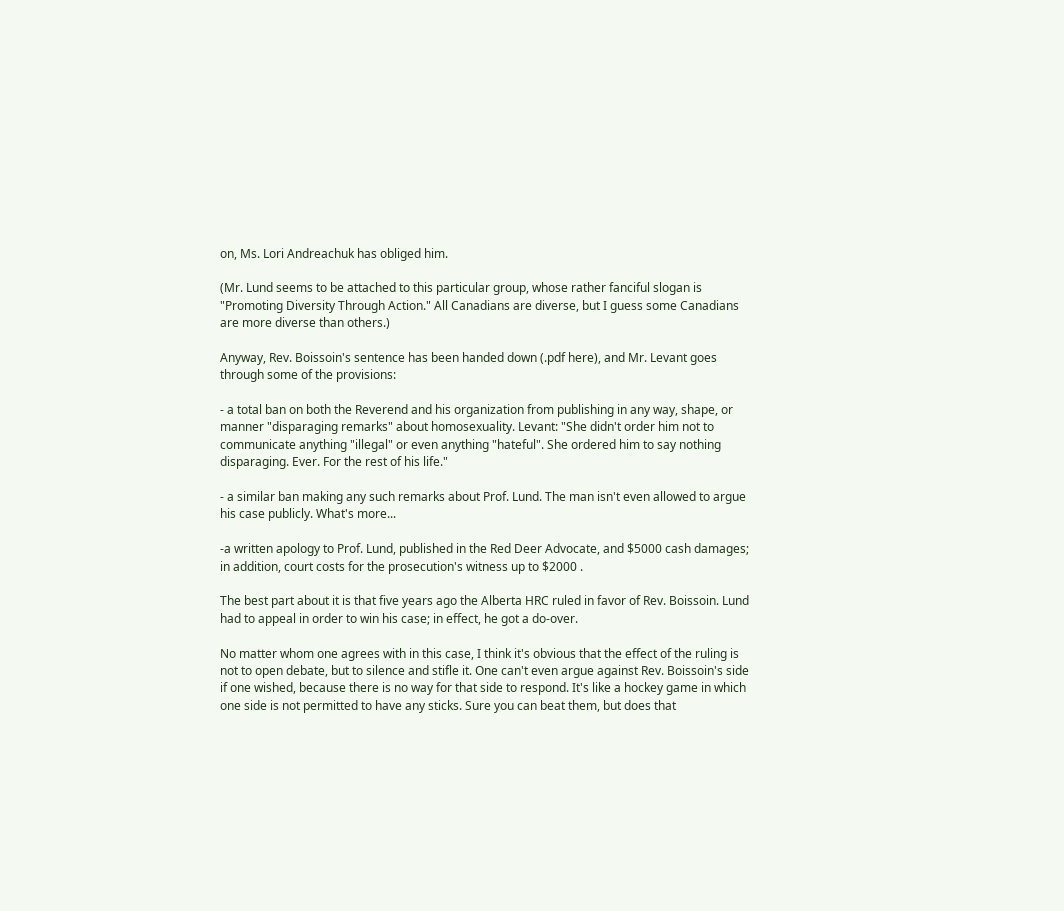on, Ms. Lori Andreachuk has obliged him.

(Mr. Lund seems to be attached to this particular group, whose rather fanciful slogan is "Promoting Diversity Through Action." All Canadians are diverse, but I guess some Canadians are more diverse than others.)

Anyway, Rev. Boissoin's sentence has been handed down (.pdf here), and Mr. Levant goes through some of the provisions:

- a total ban on both the Reverend and his organization from publishing in any way, shape, or manner "disparaging remarks" about homosexuality. Levant: "She didn't order him not to communicate anything "illegal" or even anything "hateful". She ordered him to say nothing disparaging. Ever. For the rest of his life."

- a similar ban making any such remarks about Prof. Lund. The man isn't even allowed to argue his case publicly. What's more...

-a written apology to Prof. Lund, published in the Red Deer Advocate, and $5000 cash damages; in addition, court costs for the prosecution's witness up to $2000 .

The best part about it is that five years ago the Alberta HRC ruled in favor of Rev. Boissoin. Lund had to appeal in order to win his case; in effect, he got a do-over.

No matter whom one agrees with in this case, I think it's obvious that the effect of the ruling is not to open debate, but to silence and stifle it. One can't even argue against Rev. Boissoin's side if one wished, because there is no way for that side to respond. It's like a hockey game in which one side is not permitted to have any sticks. Sure you can beat them, but does that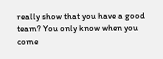really show that you have a good team? You only know when you come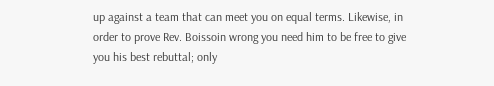up against a team that can meet you on equal terms. Likewise, in order to prove Rev. Boissoin wrong you need him to be free to give you his best rebuttal; only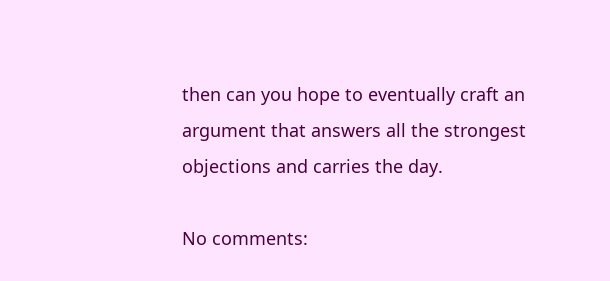then can you hope to eventually craft an argument that answers all the strongest objections and carries the day.

No comments: